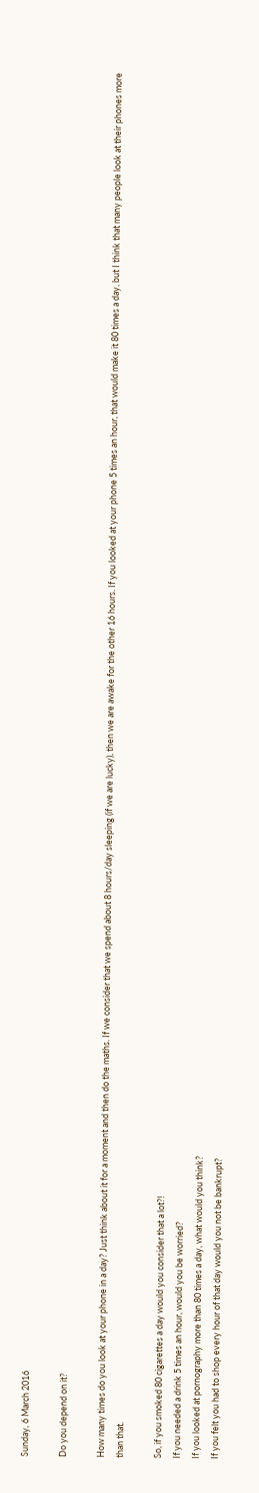Sunday, 6 March 2016

Do you depend on it?

How many times do you look at your phone in a day? Just think about it for a moment and then do the maths. If we consider that we spend about 8 hours/day sleeping (if we are lucky), then we are awake for the other 16 hours. If you looked at your phone 5 times an hour, that would make it 80 times a day, but I think that many people look at their phones more than that.

So, if you smoked 80 cigarettes a day would you consider that a lot?!
If you needed a drink 5 times an hour, would you be worried?
If you looked at pornography more than 80 times a day, what would you think?
If you felt you had to shop every hour of that day would you not be bankrupt?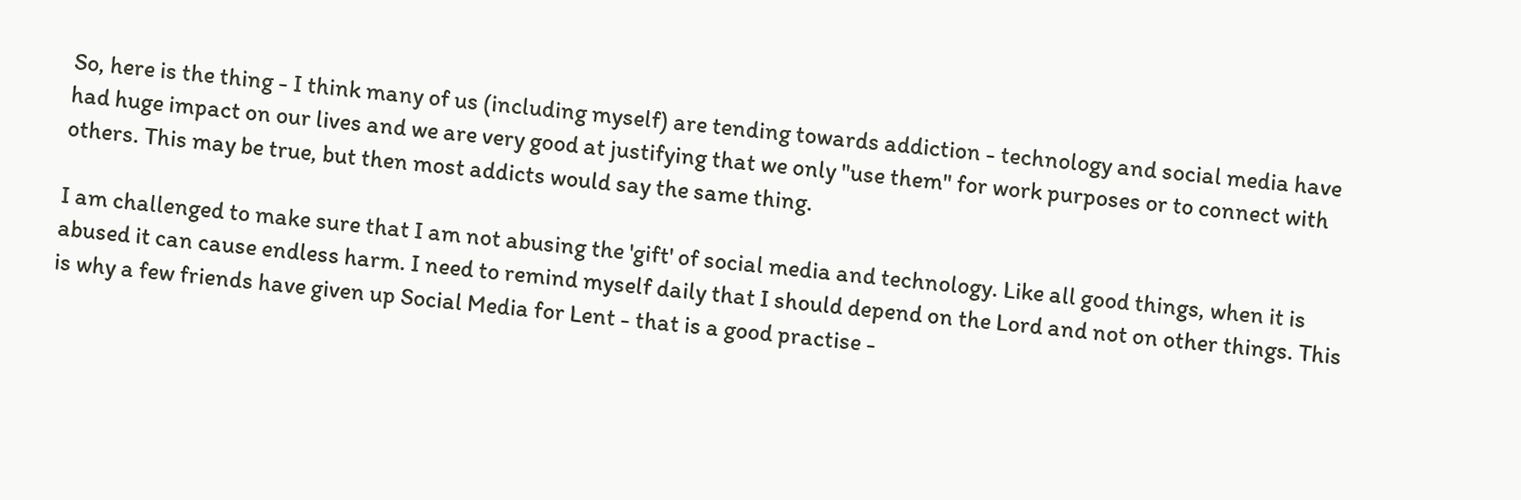So, here is the thing - I think many of us (including myself) are tending towards addiction - technology and social media have had huge impact on our lives and we are very good at justifying that we only "use them" for work purposes or to connect with others. This may be true, but then most addicts would say the same thing.

I am challenged to make sure that I am not abusing the 'gift' of social media and technology. Like all good things, when it is abused it can cause endless harm. I need to remind myself daily that I should depend on the Lord and not on other things. This is why a few friends have given up Social Media for Lent - that is a good practise -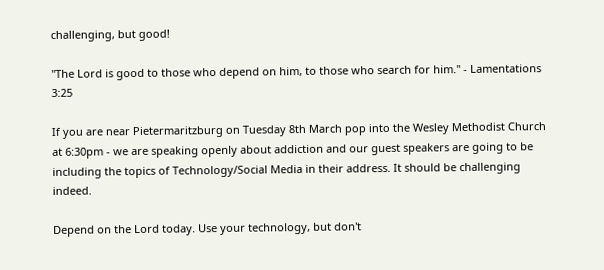challenging, but good!

"The Lord is good to those who depend on him, to those who search for him." - Lamentations 3:25

If you are near Pietermaritzburg on Tuesday 8th March pop into the Wesley Methodist Church at 6:30pm - we are speaking openly about addiction and our guest speakers are going to be including the topics of Technology/Social Media in their address. It should be challenging indeed.

Depend on the Lord today. Use your technology, but don't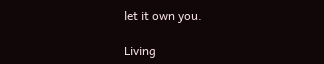let it own you.

Living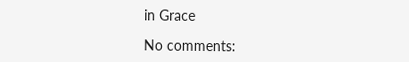in Grace

No comments: